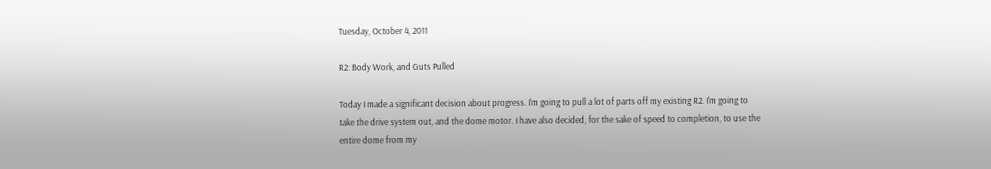Tuesday, October 4, 2011

R2: Body Work, and Guts Pulled

Today I made a significant decision about progress. I'm going to pull a lot of parts off my existing R2. I'm going to take the drive system out, and the dome motor. I have also decided, for the sake of speed to completion, to use the entire dome from my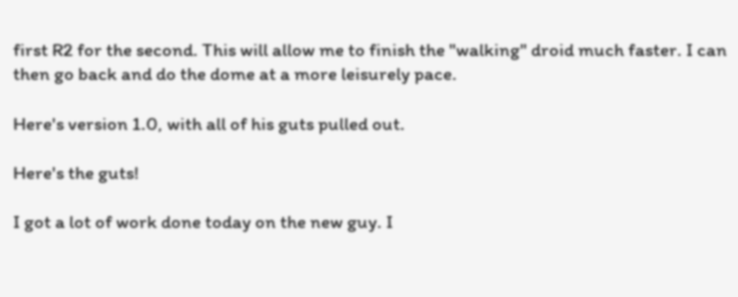first R2 for the second. This will allow me to finish the "walking" droid much faster. I can then go back and do the dome at a more leisurely pace.

Here's version 1.0, with all of his guts pulled out.

Here's the guts!

I got a lot of work done today on the new guy. I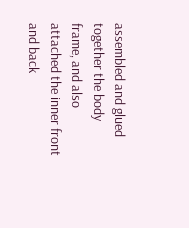assembled and glued together the body frame, and also attached the inner front and back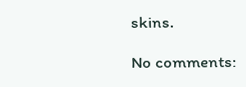skins.

No comments: